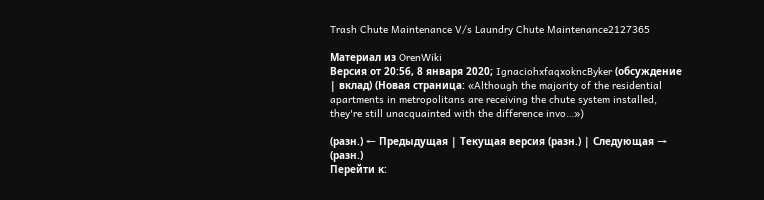Trash Chute Maintenance V/s Laundry Chute Maintenance2127365

Материал из OrenWiki
Версия от 20:56, 8 января 2020; IgnaciohxfaqxokncByker (обсуждение | вклад) (Новая страница: «Although the majority of the residential apartments in metropolitans are receiving the chute system installed, they're still unacquainted with the difference invo…»)

(разн.) ← Предыдущая | Текущая версия (разн.) | Следующая → (разн.)
Перейти к: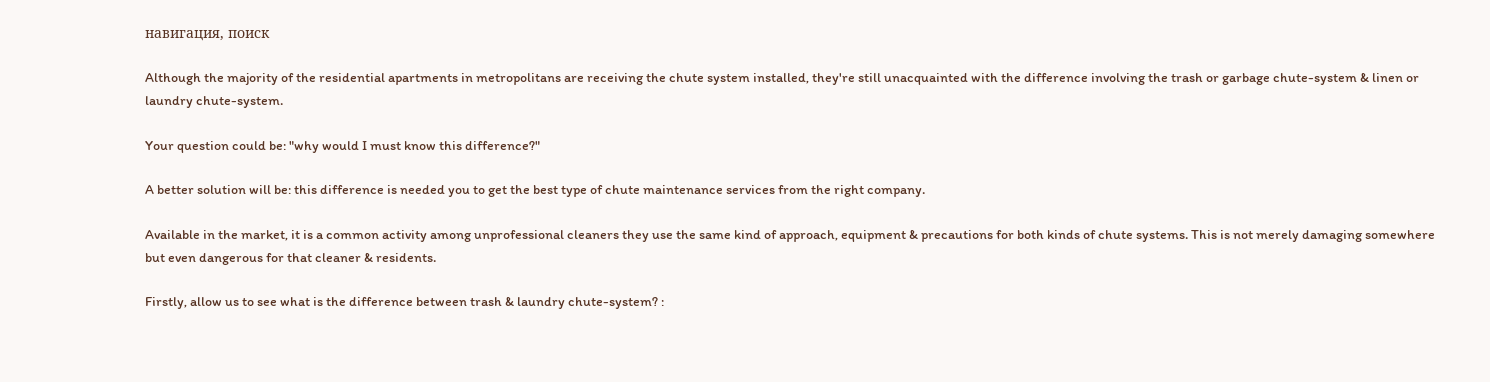навигация, поиск

Although the majority of the residential apartments in metropolitans are receiving the chute system installed, they're still unacquainted with the difference involving the trash or garbage chute-system & linen or laundry chute-system.

Your question could be: "why would I must know this difference?"

A better solution will be: this difference is needed you to get the best type of chute maintenance services from the right company.

Available in the market, it is a common activity among unprofessional cleaners they use the same kind of approach, equipment & precautions for both kinds of chute systems. This is not merely damaging somewhere but even dangerous for that cleaner & residents.

Firstly, allow us to see what is the difference between trash & laundry chute-system? :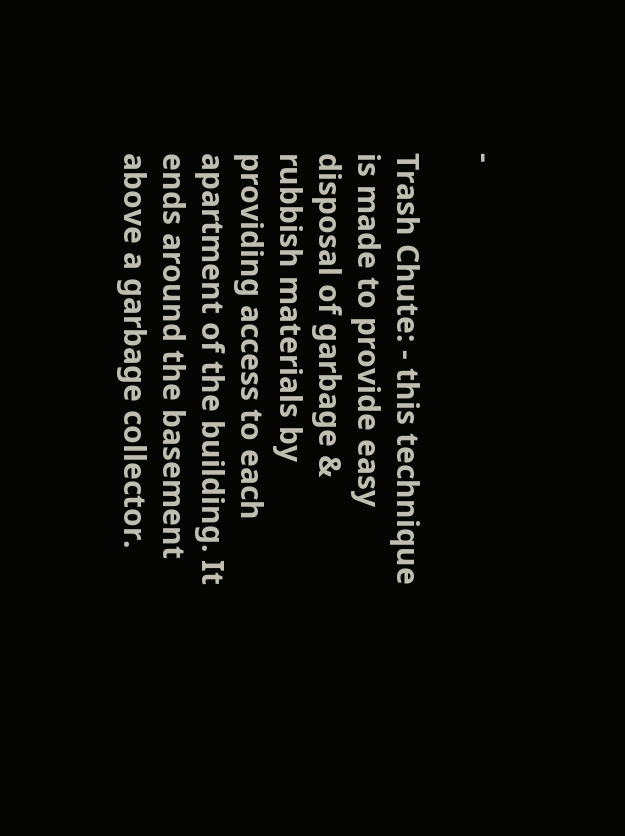-

Trash Chute: - this technique is made to provide easy disposal of garbage & rubbish materials by providing access to each apartment of the building. It ends around the basement above a garbage collector.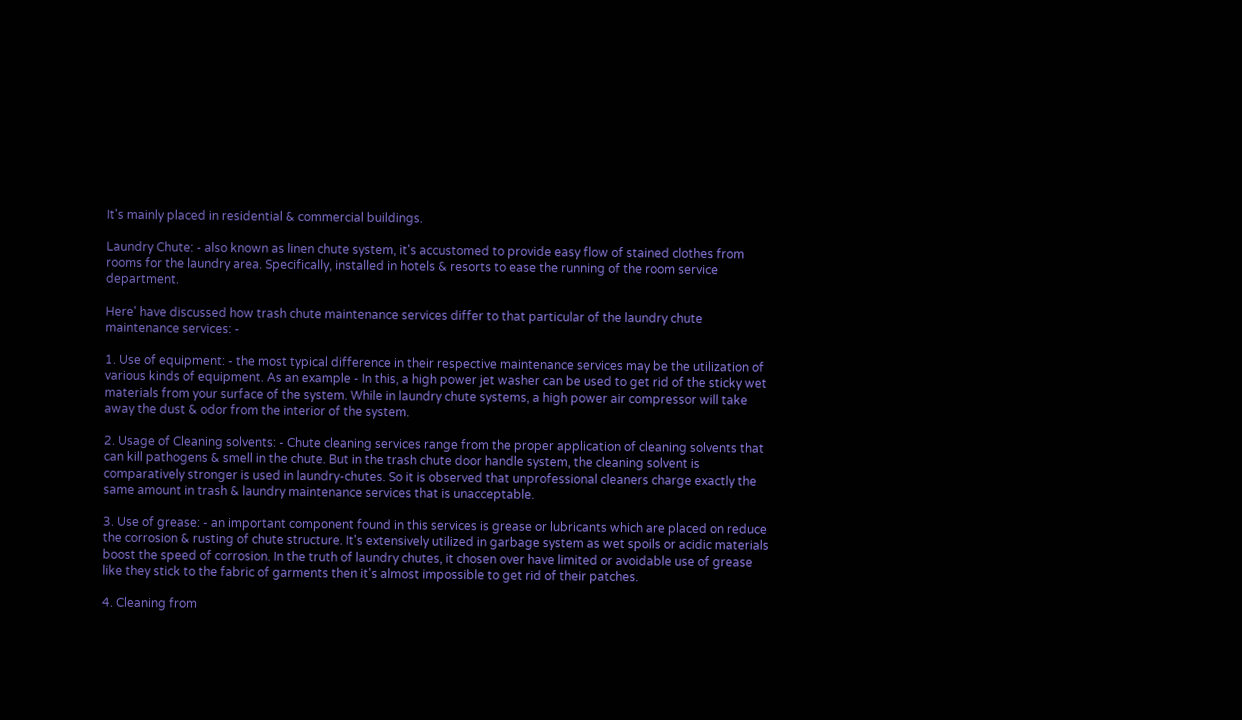It's mainly placed in residential & commercial buildings.

Laundry Chute: - also known as linen chute system, it's accustomed to provide easy flow of stained clothes from rooms for the laundry area. Specifically, installed in hotels & resorts to ease the running of the room service department.

Here' have discussed how trash chute maintenance services differ to that particular of the laundry chute maintenance services: -

1. Use of equipment: - the most typical difference in their respective maintenance services may be the utilization of various kinds of equipment. As an example - In this, a high power jet washer can be used to get rid of the sticky wet materials from your surface of the system. While in laundry chute systems, a high power air compressor will take away the dust & odor from the interior of the system.

2. Usage of Cleaning solvents: - Chute cleaning services range from the proper application of cleaning solvents that can kill pathogens & smell in the chute. But in the trash chute door handle system, the cleaning solvent is comparatively stronger is used in laundry-chutes. So it is observed that unprofessional cleaners charge exactly the same amount in trash & laundry maintenance services that is unacceptable.

3. Use of grease: - an important component found in this services is grease or lubricants which are placed on reduce the corrosion & rusting of chute structure. It's extensively utilized in garbage system as wet spoils or acidic materials boost the speed of corrosion. In the truth of laundry chutes, it chosen over have limited or avoidable use of grease like they stick to the fabric of garments then it's almost impossible to get rid of their patches.

4. Cleaning from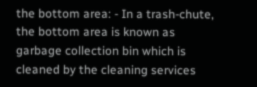the bottom area: - In a trash-chute, the bottom area is known as garbage collection bin which is cleaned by the cleaning services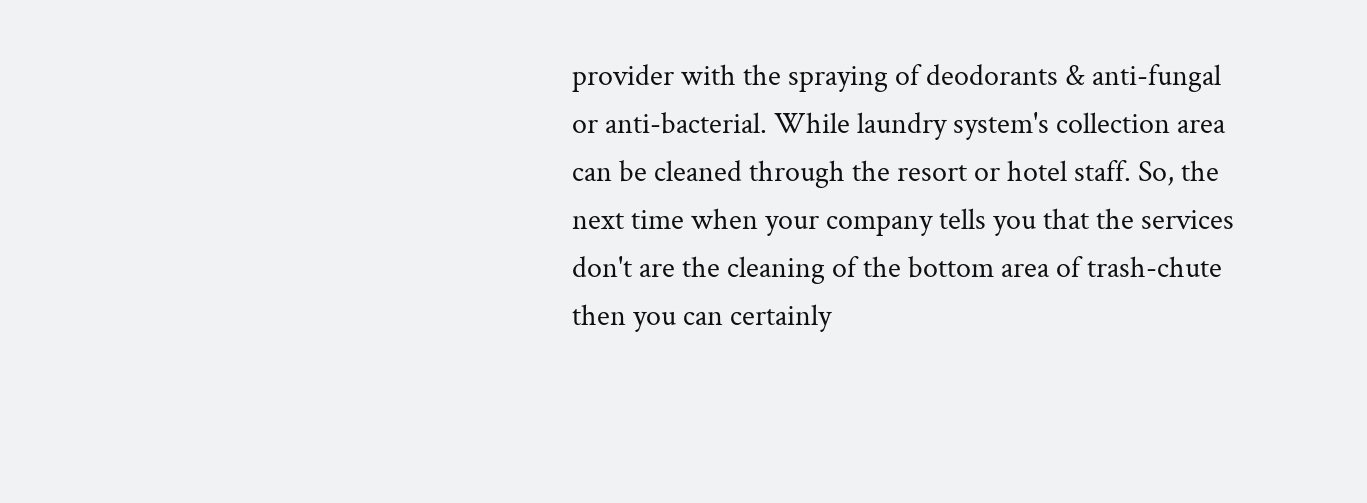provider with the spraying of deodorants & anti-fungal or anti-bacterial. While laundry system's collection area can be cleaned through the resort or hotel staff. So, the next time when your company tells you that the services don't are the cleaning of the bottom area of trash-chute then you can certainly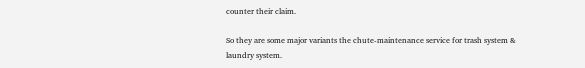counter their claim.

So they are some major variants the chute-maintenance service for trash system & laundry system.